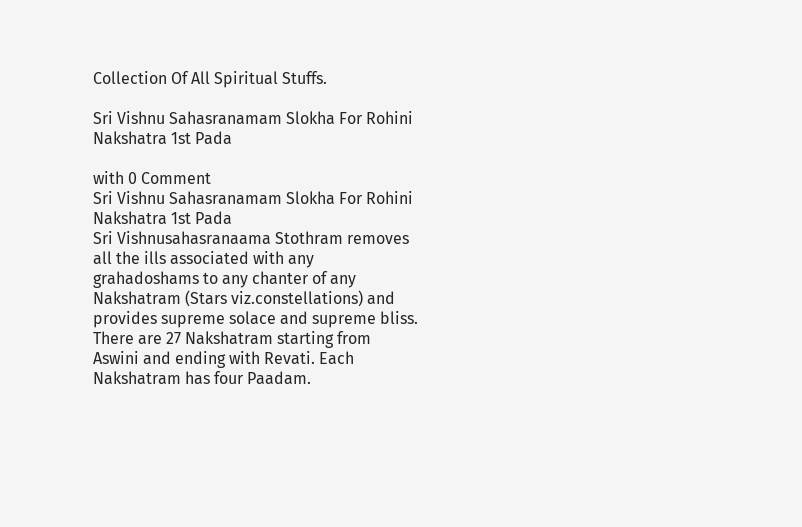Collection Of All Spiritual Stuffs.

Sri Vishnu Sahasranamam Slokha For Rohini Nakshatra 1st Pada

with 0 Comment
Sri Vishnu Sahasranamam Slokha For Rohini Nakshatra 1st Pada
Sri Vishnusahasranaama Stothram removes all the ills associated with any grahadoshams to any chanter of any Nakshatram (Stars viz.constellations) and provides supreme solace and supreme bliss. There are 27 Nakshatram starting from Aswini and ending with Revati. Each Nakshatram has four Paadam.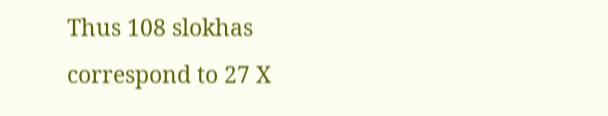Thus 108 slokhas correspond to 27 X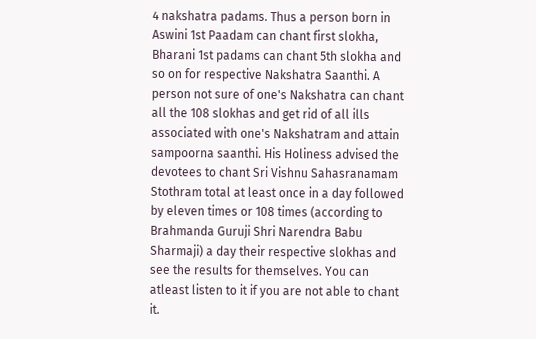4 nakshatra padams. Thus a person born in Aswini 1st Paadam can chant first slokha, Bharani 1st padams can chant 5th slokha and so on for respective Nakshatra Saanthi. A person not sure of one's Nakshatra can chant all the 108 slokhas and get rid of all ills associated with one's Nakshatram and attain sampoorna saanthi. His Holiness advised the devotees to chant Sri Vishnu Sahasranamam Stothram total at least once in a day followed by eleven times or 108 times (according to Brahmanda Guruji Shri Narendra Babu Sharmaji) a day their respective slokhas and see the results for themselves. You can atleast listen to it if you are not able to chant it.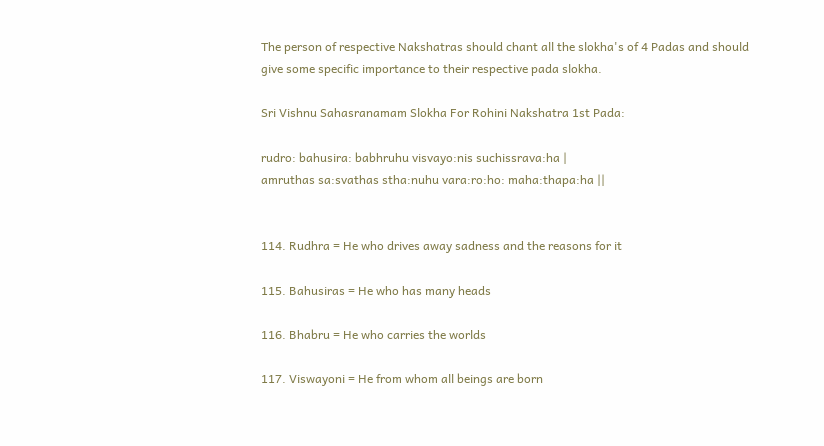The person of respective Nakshatras should chant all the slokha's of 4 Padas and should give some specific importance to their respective pada slokha.

Sri Vishnu Sahasranamam Slokha For Rohini Nakshatra 1st Pada:

rudro: bahusira: babhruhu visvayo:nis suchissrava:ha |
amruthas sa:svathas stha:nuhu vara:ro:ho: maha:thapa:ha ||


114. Rudhra = He who drives away sadness and the reasons for it

115. Bahusiras = He who has many heads

116. Bhabru = He who carries the worlds

117. Viswayoni = He from whom all beings are born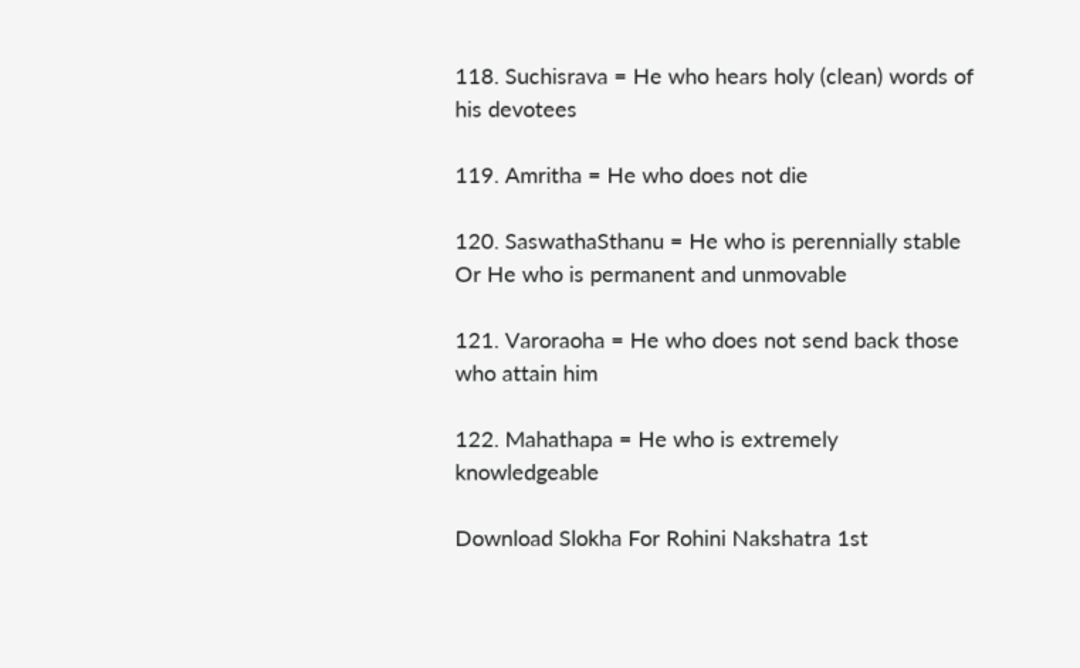118. Suchisrava = He who hears holy (clean) words of his devotees

119. Amritha = He who does not die

120. SaswathaSthanu = He who is perennially stable Or He who is permanent and unmovable

121. Varoraoha = He who does not send back those who attain him

122. Mahathapa = He who is extremely knowledgeable

Download Slokha For Rohini Nakshatra 1st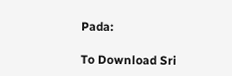Pada:

To Download Sri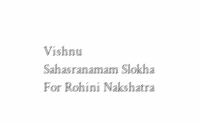Vishnu Sahasranamam Slokha For Rohini Nakshatra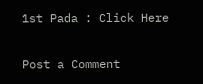1st Pada : Click Here


Post a Comment